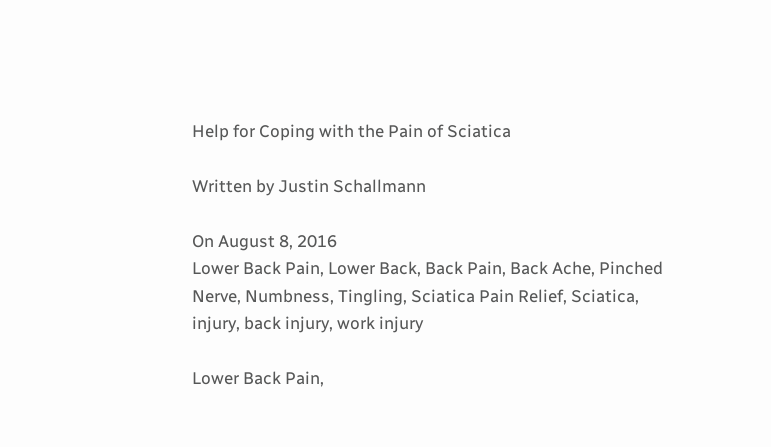Help for Coping with the Pain of Sciatica

Written by Justin Schallmann

On August 8, 2016
Lower Back Pain, Lower Back, Back Pain, Back Ache, Pinched Nerve, Numbness, Tingling, Sciatica Pain Relief, Sciatica, injury, back injury, work injury

Lower Back Pain,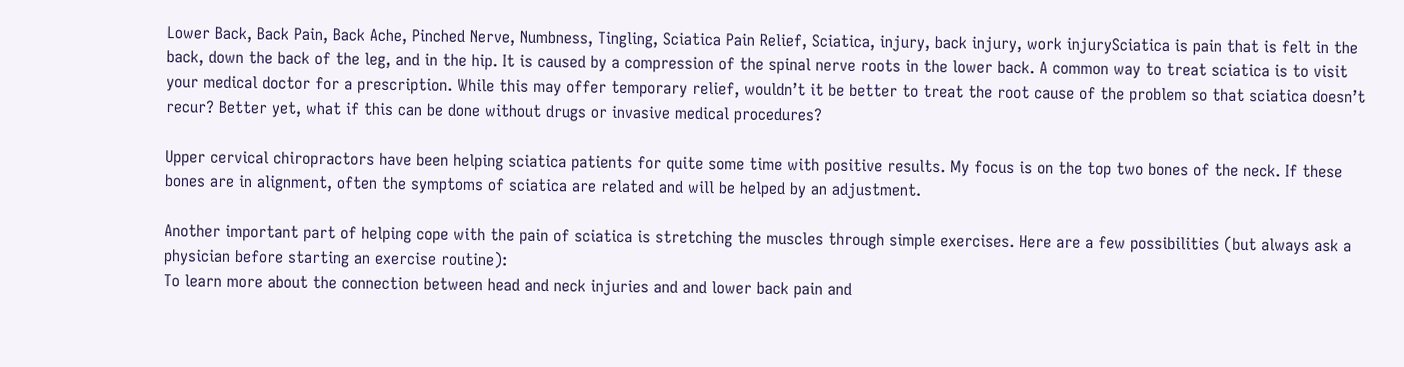Lower Back, Back Pain, Back Ache, Pinched Nerve, Numbness, Tingling, Sciatica Pain Relief, Sciatica, injury, back injury, work injurySciatica is pain that is felt in the back, down the back of the leg, and in the hip. It is caused by a compression of the spinal nerve roots in the lower back. A common way to treat sciatica is to visit your medical doctor for a prescription. While this may offer temporary relief, wouldn’t it be better to treat the root cause of the problem so that sciatica doesn’t recur? Better yet, what if this can be done without drugs or invasive medical procedures?

Upper cervical chiropractors have been helping sciatica patients for quite some time with positive results. My focus is on the top two bones of the neck. If these bones are in alignment, often the symptoms of sciatica are related and will be helped by an adjustment.

Another important part of helping cope with the pain of sciatica is stretching the muscles through simple exercises. Here are a few possibilities (but always ask a physician before starting an exercise routine):
To learn more about the connection between head and neck injuries and and lower back pain and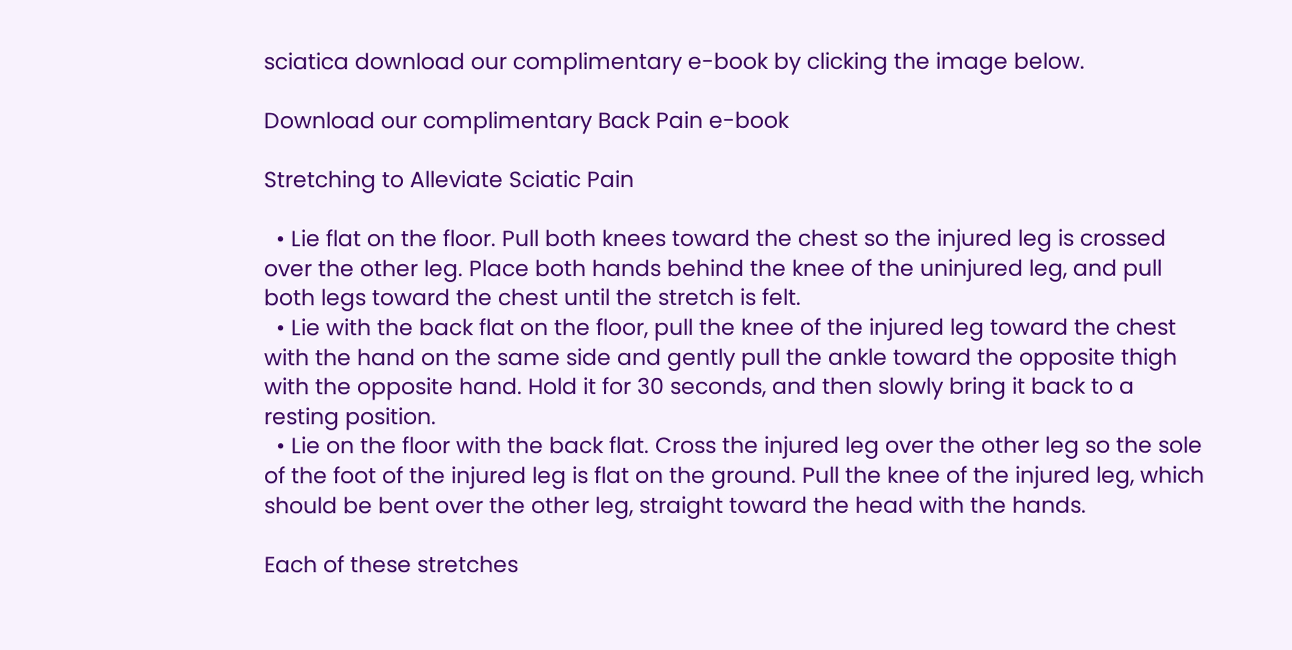sciatica download our complimentary e-book by clicking the image below.

Download our complimentary Back Pain e-book

Stretching to Alleviate Sciatic Pain

  • Lie flat on the floor. Pull both knees toward the chest so the injured leg is crossed over the other leg. Place both hands behind the knee of the uninjured leg, and pull both legs toward the chest until the stretch is felt.
  • Lie with the back flat on the floor, pull the knee of the injured leg toward the chest with the hand on the same side and gently pull the ankle toward the opposite thigh with the opposite hand. Hold it for 30 seconds, and then slowly bring it back to a resting position.
  • Lie on the floor with the back flat. Cross the injured leg over the other leg so the sole of the foot of the injured leg is flat on the ground. Pull the knee of the injured leg, which should be bent over the other leg, straight toward the head with the hands.

Each of these stretches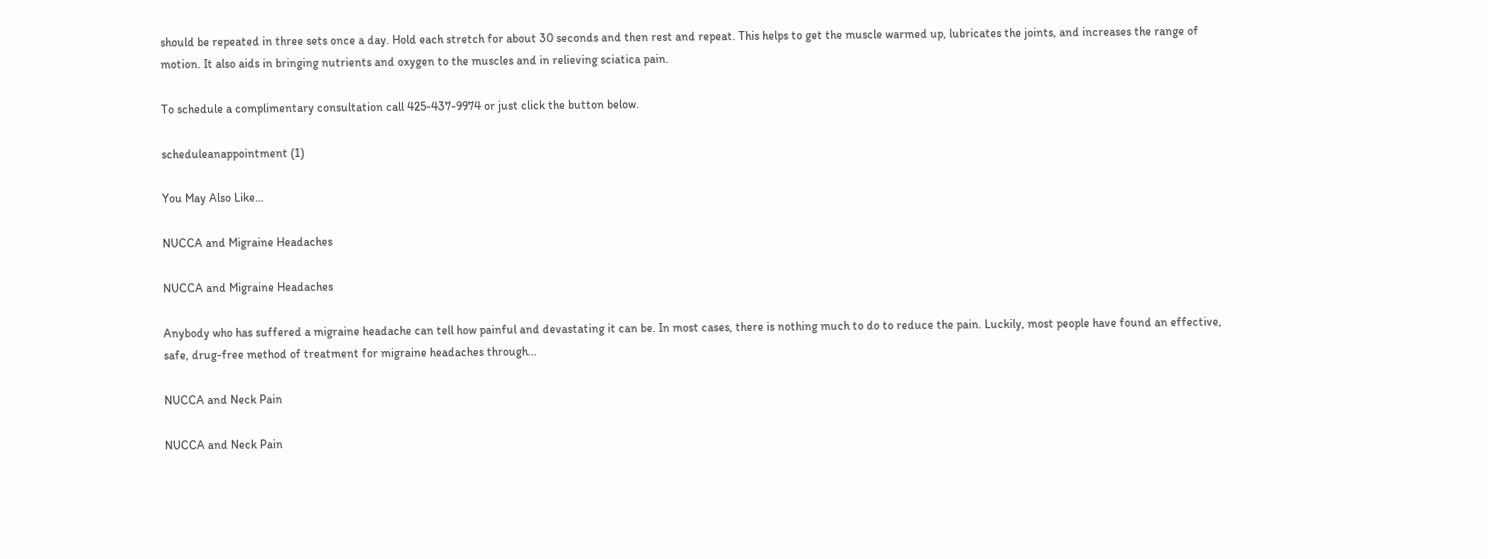should be repeated in three sets once a day. Hold each stretch for about 30 seconds and then rest and repeat. This helps to get the muscle warmed up, lubricates the joints, and increases the range of motion. It also aids in bringing nutrients and oxygen to the muscles and in relieving sciatica pain.

To schedule a complimentary consultation call 425-437-9974 or just click the button below.

scheduleanappointment (1)

You May Also Like…

NUCCA and Migraine Headaches

NUCCA and Migraine Headaches

Anybody who has suffered a migraine headache can tell how painful and devastating it can be. In most cases, there is nothing much to do to reduce the pain. Luckily, most people have found an effective, safe, drug-free method of treatment for migraine headaches through...

NUCCA and Neck Pain

NUCCA and Neck Pain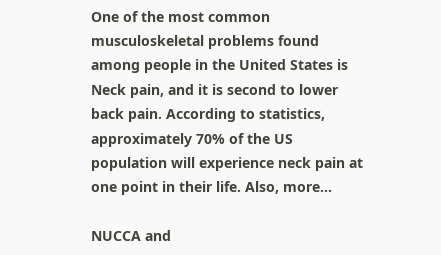One of the most common musculoskeletal problems found among people in the United States is Neck pain, and it is second to lower back pain. According to statistics, approximately 70% of the US population will experience neck pain at one point in their life. Also, more...

NUCCA and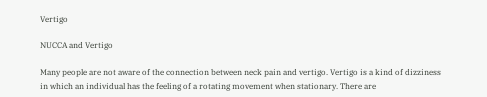Vertigo

NUCCA and Vertigo

Many people are not aware of the connection between neck pain and vertigo. Vertigo is a kind of dizziness in which an individual has the feeling of a rotating movement when stationary. There are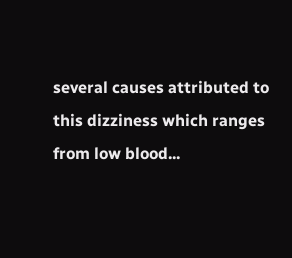several causes attributed to this dizziness which ranges from low blood...